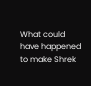What could have happened to make Shrek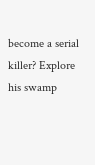become a serial killer? Explore his swamp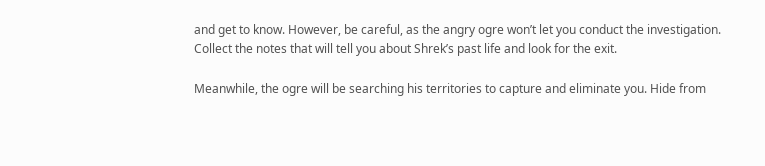and get to know. However, be careful, as the angry ogre won’t let you conduct the investigation. Collect the notes that will tell you about Shrek’s past life and look for the exit.

Meanwhile, the ogre will be searching his territories to capture and eliminate you. Hide from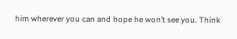him wherever you can and hope he won’t see you. Think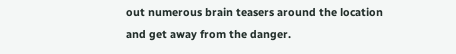out numerous brain teasers around the location and get away from the danger.